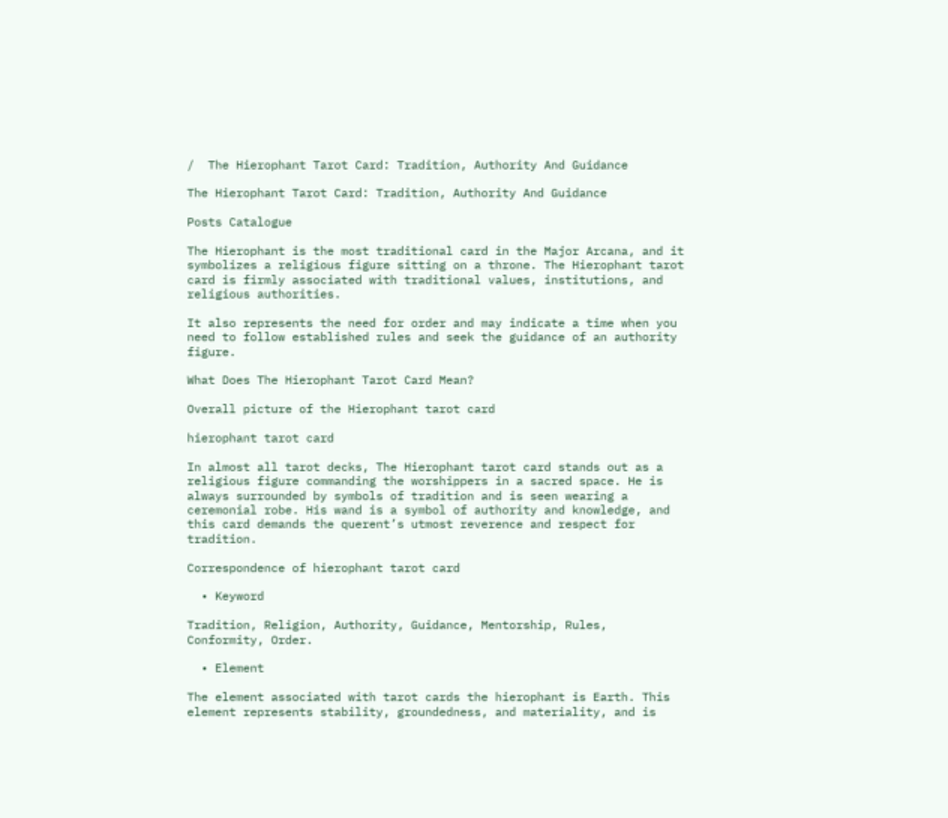/  The Hierophant Tarot Card: Tradition, Authority And Guidance

The Hierophant Tarot Card: Tradition, Authority And Guidance

Posts Catalogue

The Hierophant is the most traditional card in the Major Arcana, and it symbolizes a religious figure sitting on a throne. The Hierophant tarot card is firmly associated with traditional values, institutions, and religious authorities.

It also represents the need for order and may indicate a time when you need to follow established rules and seek the guidance of an authority figure.

What Does The Hierophant Tarot Card Mean?

Overall picture of the Hierophant tarot card

hierophant tarot card

In almost all tarot decks, The Hierophant tarot card stands out as a religious figure commanding the worshippers in a sacred space. He is always surrounded by symbols of tradition and is seen wearing a ceremonial robe. His wand is a symbol of authority and knowledge, and this card demands the querent’s utmost reverence and respect for tradition.

Correspondence of hierophant tarot card

  • Keyword

Tradition, Religion, Authority, Guidance, Mentorship, Rules, Conformity, Order.

  • Element

The element associated with tarot cards the hierophant is Earth. This element represents stability, groundedness, and materiality, and is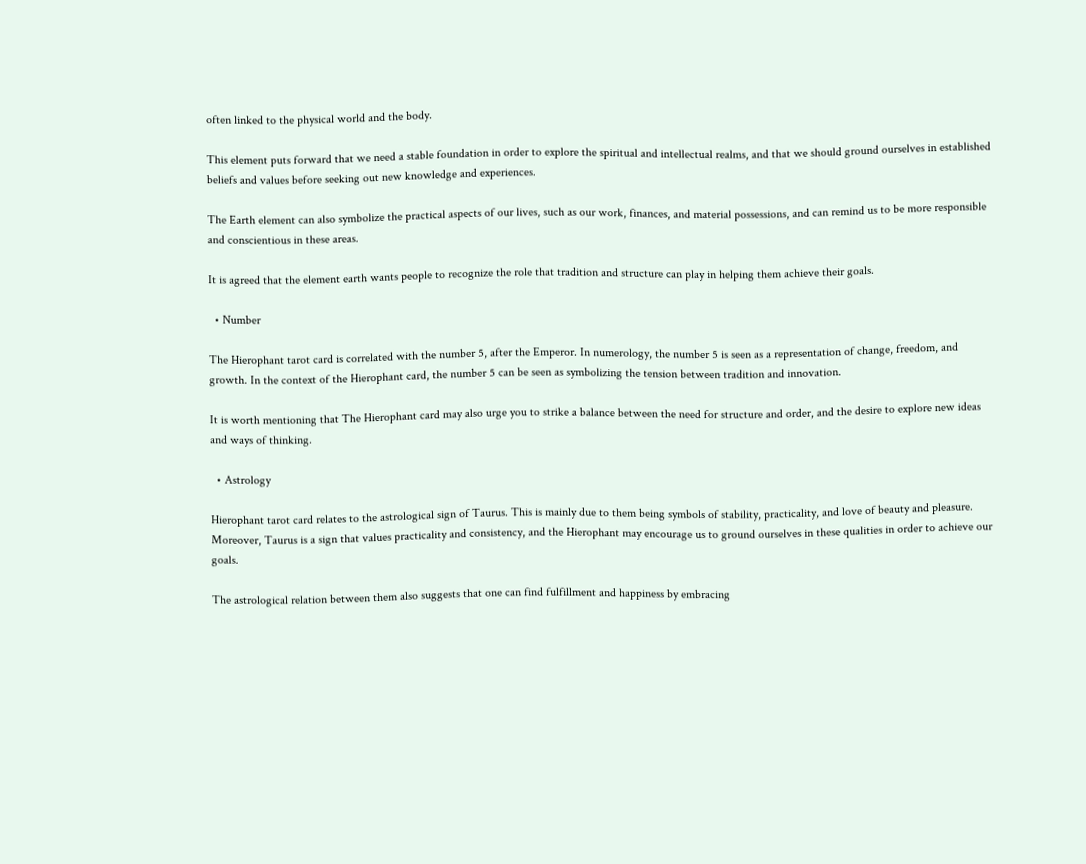often linked to the physical world and the body.

This element puts forward that we need a stable foundation in order to explore the spiritual and intellectual realms, and that we should ground ourselves in established beliefs and values before seeking out new knowledge and experiences.

The Earth element can also symbolize the practical aspects of our lives, such as our work, finances, and material possessions, and can remind us to be more responsible and conscientious in these areas.

It is agreed that the element earth wants people to recognize the role that tradition and structure can play in helping them achieve their goals.

  • Number

The Hierophant tarot card is correlated with the number 5, after the Emperor. In numerology, the number 5 is seen as a representation of change, freedom, and growth. In the context of the Hierophant card, the number 5 can be seen as symbolizing the tension between tradition and innovation.

It is worth mentioning that The Hierophant card may also urge you to strike a balance between the need for structure and order, and the desire to explore new ideas and ways of thinking.

  • Astrology

Hierophant tarot card relates to the astrological sign of Taurus. This is mainly due to them being symbols of stability, practicality, and love of beauty and pleasure. Moreover, Taurus is a sign that values practicality and consistency, and the Hierophant may encourage us to ground ourselves in these qualities in order to achieve our goals.

The astrological relation between them also suggests that one can find fulfillment and happiness by embracing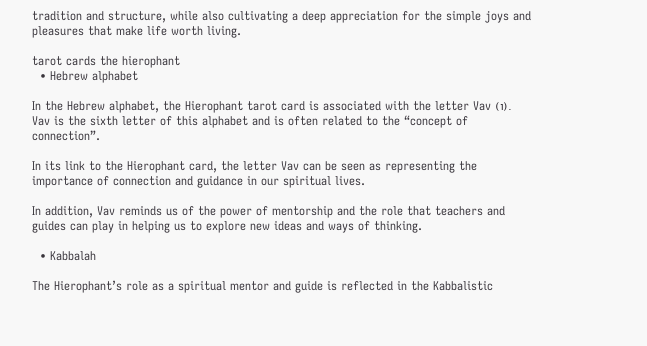tradition and structure, while also cultivating a deep appreciation for the simple joys and pleasures that make life worth living.

tarot cards the hierophant
  • Hebrew alphabet

In the Hebrew alphabet, the Hierophant tarot card is associated with the letter Vav (ו). Vav is the sixth letter of this alphabet and is often related to the “concept of connection”.

In its link to the Hierophant card, the letter Vav can be seen as representing the importance of connection and guidance in our spiritual lives.

In addition, Vav reminds us of the power of mentorship and the role that teachers and guides can play in helping us to explore new ideas and ways of thinking.

  • Kabbalah

The Hierophant’s role as a spiritual mentor and guide is reflected in the Kabbalistic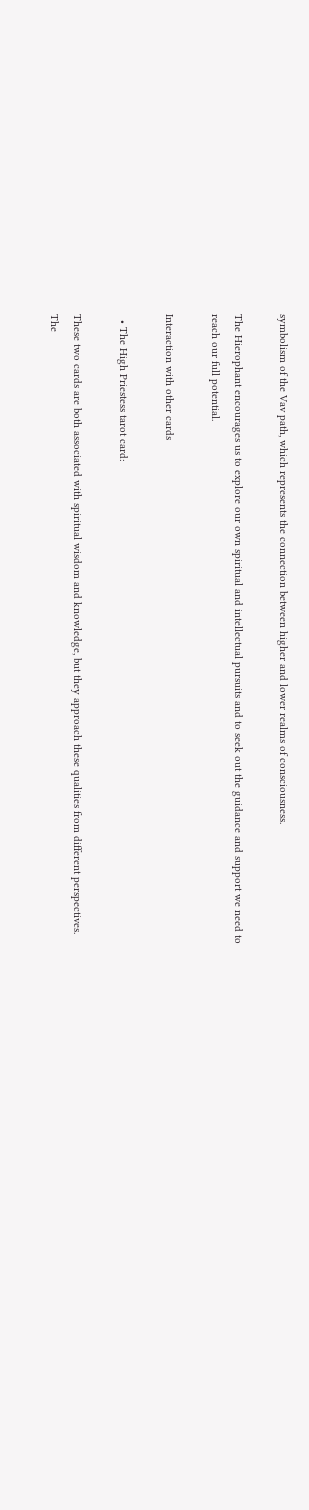symbolism of the Vav path, which represents the connection between higher and lower realms of consciousness.

The Hierophant encourages us to explore our own spiritual and intellectual pursuits and to seek out the guidance and support we need to reach our full potential.

Interaction with other cards

  • The High Priestess tarot card:

These two cards are both associated with spiritual wisdom and knowledge, but they approach these qualities from different perspectives. The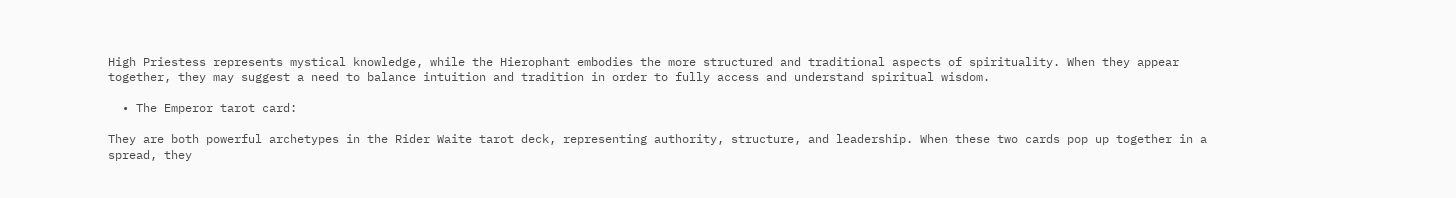High Priestess represents mystical knowledge, while the Hierophant embodies the more structured and traditional aspects of spirituality. When they appear together, they may suggest a need to balance intuition and tradition in order to fully access and understand spiritual wisdom.

  • The Emperor tarot card:

They are both powerful archetypes in the Rider Waite tarot deck, representing authority, structure, and leadership. When these two cards pop up together in a spread, they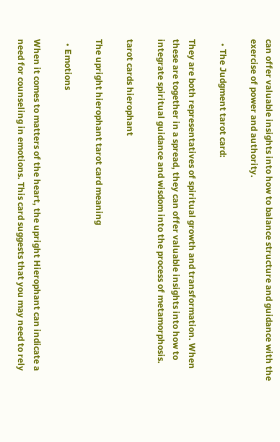can offer valuable insights into how to balance structure and guidance with the exercise of power and authority.

  • The Judgment tarot card:

They are both representatives of spiritual growth and transformation. When these are together in a spread, they can offer valuable insights into how to integrate spiritual guidance and wisdom into the process of metamorphosis.

tarot cards hierophant

The upright hierophant tarot card meaning

  • Emotions

When it comes to matters of the heart, the upright Hierophant can indicate a need for counseling in emotions. This card suggests that you may need to rely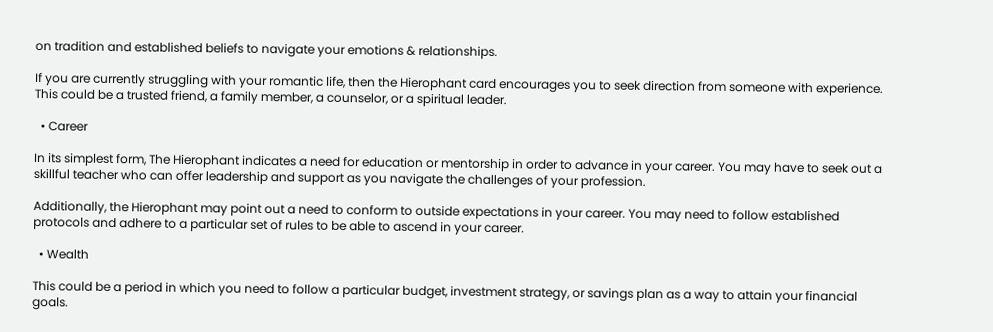on tradition and established beliefs to navigate your emotions & relationships.

If you are currently struggling with your romantic life, then the Hierophant card encourages you to seek direction from someone with experience. This could be a trusted friend, a family member, a counselor, or a spiritual leader.

  • Career

In its simplest form, The Hierophant indicates a need for education or mentorship in order to advance in your career. You may have to seek out a skillful teacher who can offer leadership and support as you navigate the challenges of your profession.

Additionally, the Hierophant may point out a need to conform to outside expectations in your career. You may need to follow established protocols and adhere to a particular set of rules to be able to ascend in your career.

  • Wealth

This could be a period in which you need to follow a particular budget, investment strategy, or savings plan as a way to attain your financial goals.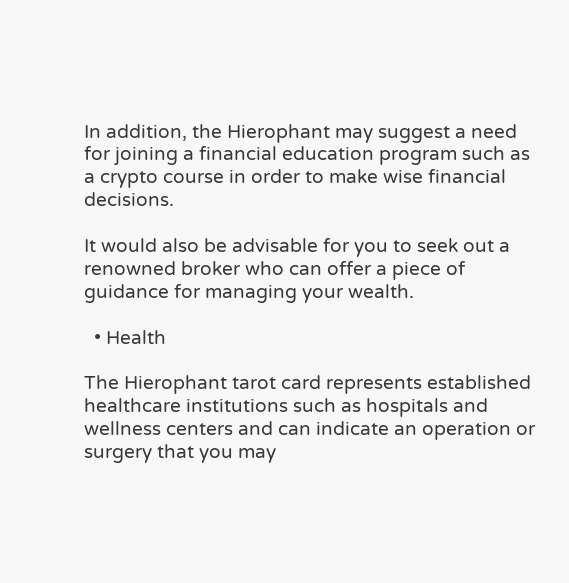In addition, the Hierophant may suggest a need for joining a financial education program such as a crypto course in order to make wise financial decisions.

It would also be advisable for you to seek out a renowned broker who can offer a piece of guidance for managing your wealth.

  • Health

The Hierophant tarot card represents established healthcare institutions such as hospitals and wellness centers and can indicate an operation or surgery that you may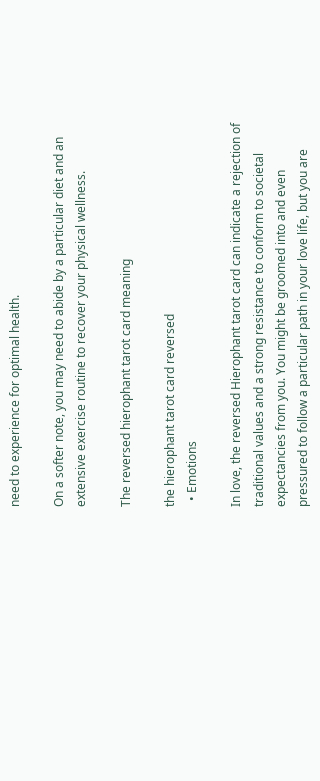need to experience for optimal health.

On a softer note, you may need to abide by a particular diet and an extensive exercise routine to recover your physical wellness.

The reversed hierophant tarot card meaning

the hierophant tarot card reversed
  • Emotions

In love, the reversed Hierophant tarot card can indicate a rejection of traditional values and a strong resistance to conform to societal expectancies from you. You might be groomed into and even pressured to follow a particular path in your love life, but you are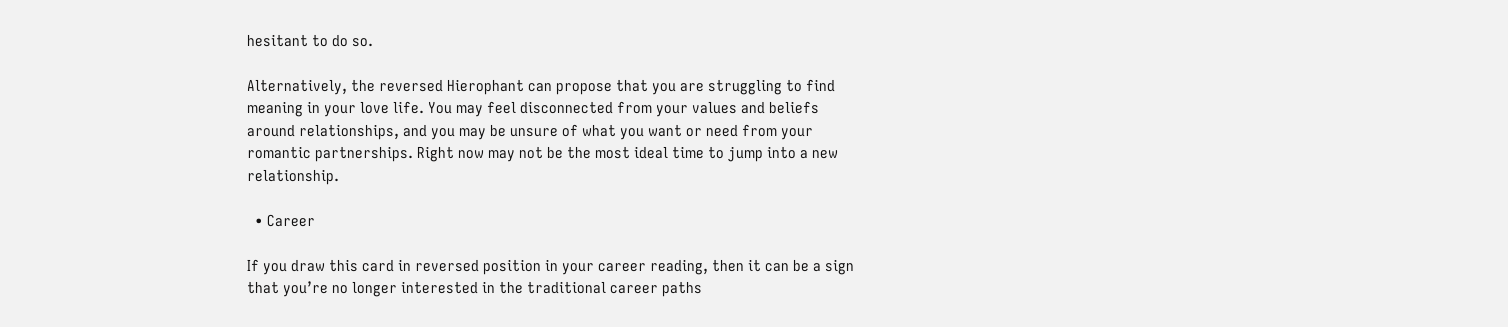hesitant to do so.

Alternatively, the reversed Hierophant can propose that you are struggling to find meaning in your love life. You may feel disconnected from your values and beliefs around relationships, and you may be unsure of what you want or need from your romantic partnerships. Right now may not be the most ideal time to jump into a new relationship.

  • Career

If you draw this card in reversed position in your career reading, then it can be a sign that you’re no longer interested in the traditional career paths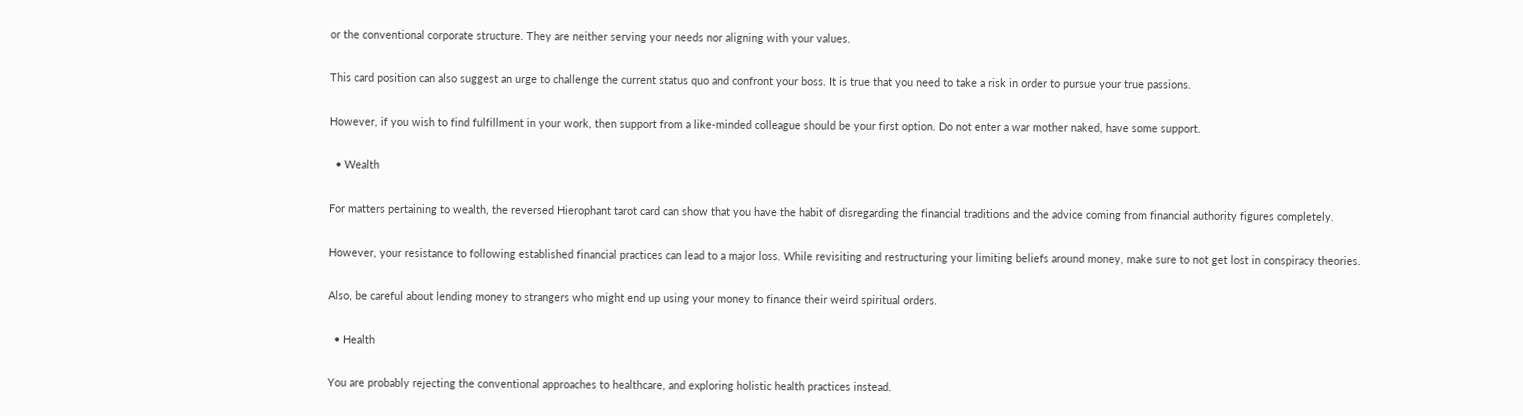or the conventional corporate structure. They are neither serving your needs nor aligning with your values.

This card position can also suggest an urge to challenge the current status quo and confront your boss. It is true that you need to take a risk in order to pursue your true passions.

However, if you wish to find fulfillment in your work, then support from a like-minded colleague should be your first option. Do not enter a war mother naked, have some support.

  • Wealth

For matters pertaining to wealth, the reversed Hierophant tarot card can show that you have the habit of disregarding the financial traditions and the advice coming from financial authority figures completely.

However, your resistance to following established financial practices can lead to a major loss. While revisiting and restructuring your limiting beliefs around money, make sure to not get lost in conspiracy theories.

Also, be careful about lending money to strangers who might end up using your money to finance their weird spiritual orders.

  • Health

You are probably rejecting the conventional approaches to healthcare, and exploring holistic health practices instead.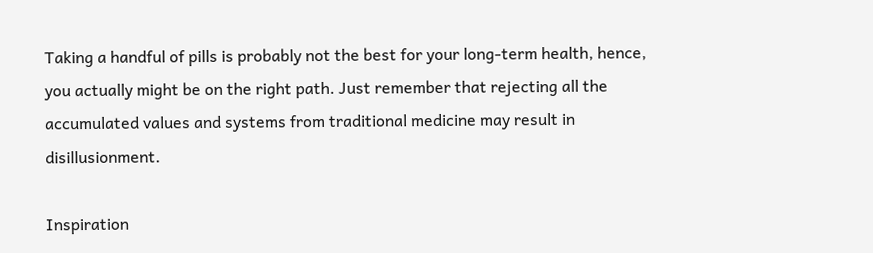Taking a handful of pills is probably not the best for your long-term health, hence, you actually might be on the right path. Just remember that rejecting all the accumulated values and systems from traditional medicine may result in disillusionment.

Inspiration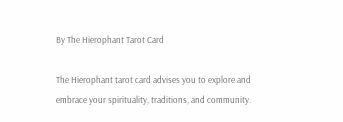By The Hierophant Tarot Card

The Hierophant tarot card advises you to explore and embrace your spirituality, traditions, and community.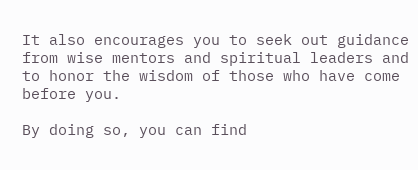It also encourages you to seek out guidance from wise mentors and spiritual leaders and to honor the wisdom of those who have come before you.

By doing so, you can find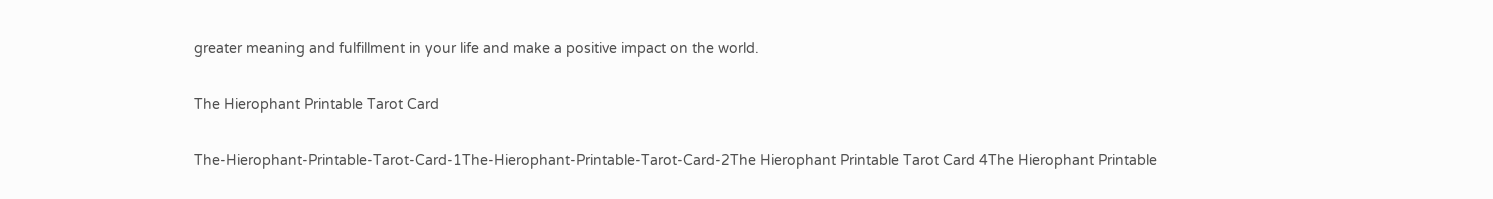greater meaning and fulfillment in your life and make a positive impact on the world.

The Hierophant Printable Tarot Card

The-Hierophant-Printable-Tarot-Card-1The-Hierophant-Printable-Tarot-Card-2The Hierophant Printable Tarot Card 4The Hierophant Printable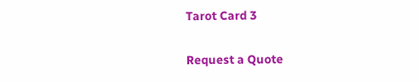Tarot Card 3

Request a Quote